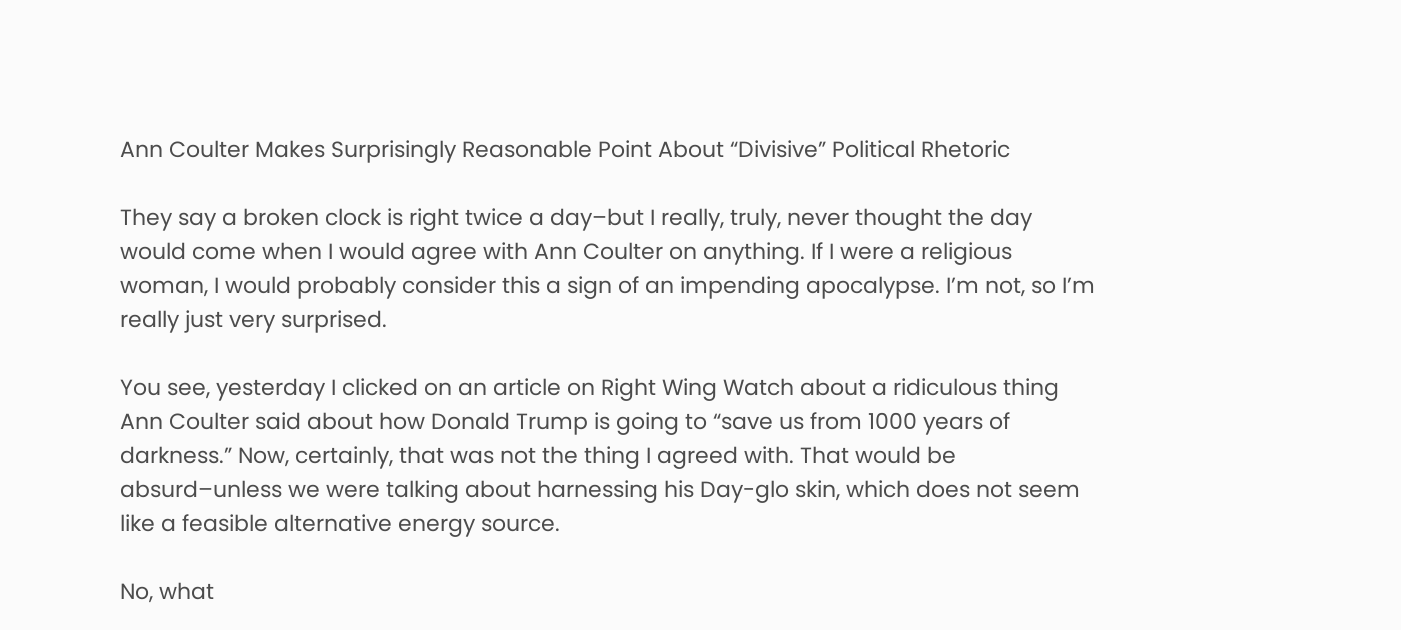Ann Coulter Makes Surprisingly Reasonable Point About “Divisive” Political Rhetoric

They say a broken clock is right twice a day–but I really, truly, never thought the day would come when I would agree with Ann Coulter on anything. If I were a religious woman, I would probably consider this a sign of an impending apocalypse. I’m not, so I’m really just very surprised.

You see, yesterday I clicked on an article on Right Wing Watch about a ridiculous thing Ann Coulter said about how Donald Trump is going to “save us from 1000 years of darkness.” Now, certainly, that was not the thing I agreed with. That would be absurd–unless we were talking about harnessing his Day-glo skin, which does not seem like a feasible alternative energy source.

No, what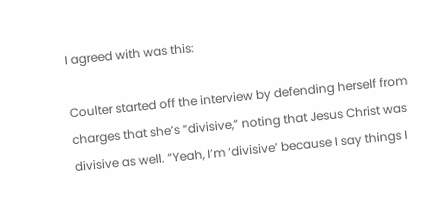I agreed with was this:

Coulter started off the interview by defending herself from charges that she’s “divisive,” noting that Jesus Christ was divisive as well. “Yeah, I’m ‘divisive’ because I say things I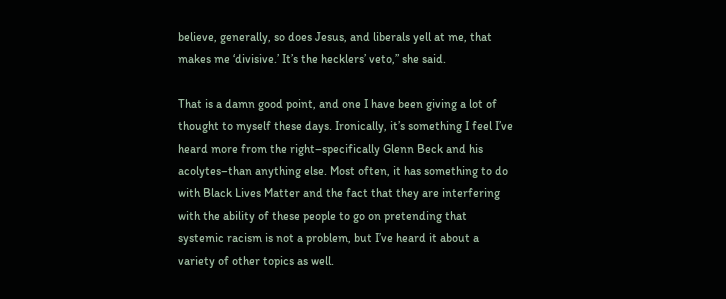believe, generally, so does Jesus, and liberals yell at me, that makes me ‘divisive.’ It’s the hecklers’ veto,” she said.

That is a damn good point, and one I have been giving a lot of thought to myself these days. Ironically, it’s something I feel I’ve heard more from the right–specifically Glenn Beck and his acolytes–than anything else. Most often, it has something to do with Black Lives Matter and the fact that they are interfering with the ability of these people to go on pretending that systemic racism is not a problem, but I’ve heard it about a variety of other topics as well.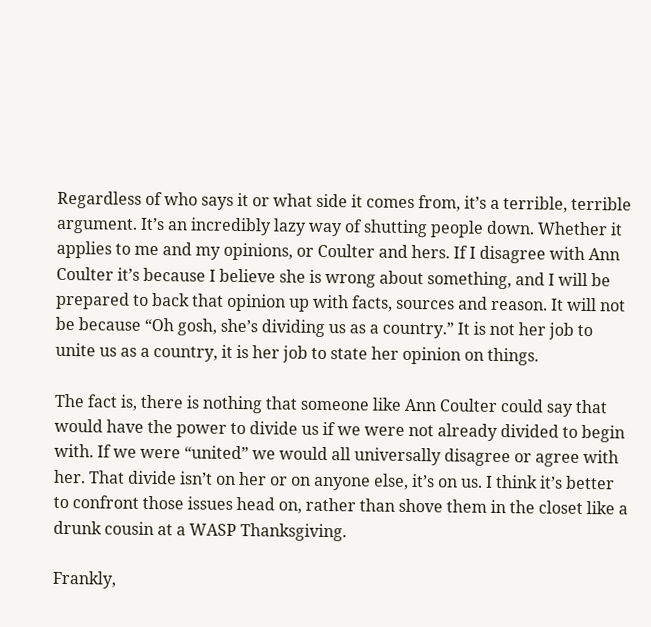Regardless of who says it or what side it comes from, it’s a terrible, terrible argument. It’s an incredibly lazy way of shutting people down. Whether it applies to me and my opinions, or Coulter and hers. If I disagree with Ann Coulter it’s because I believe she is wrong about something, and I will be prepared to back that opinion up with facts, sources and reason. It will not be because “Oh gosh, she’s dividing us as a country.” It is not her job to unite us as a country, it is her job to state her opinion on things.

The fact is, there is nothing that someone like Ann Coulter could say that would have the power to divide us if we were not already divided to begin with. If we were “united” we would all universally disagree or agree with her. That divide isn’t on her or on anyone else, it’s on us. I think it’s better to confront those issues head on, rather than shove them in the closet like a drunk cousin at a WASP Thanksgiving.

Frankly,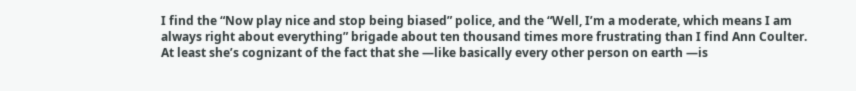I find the “Now play nice and stop being biased” police, and the “Well, I’m a moderate, which means I am always right about everything” brigade about ten thousand times more frustrating than I find Ann Coulter. At least she’s cognizant of the fact that she —like basically every other person on earth —is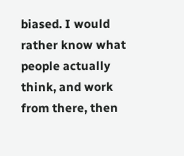biased. I would rather know what people actually think, and work from there, then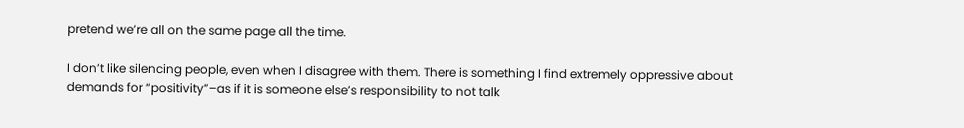pretend we’re all on the same page all the time.

I don’t like silencing people, even when I disagree with them. There is something I find extremely oppressive about demands for “positivity”–as if it is someone else’s responsibility to not talk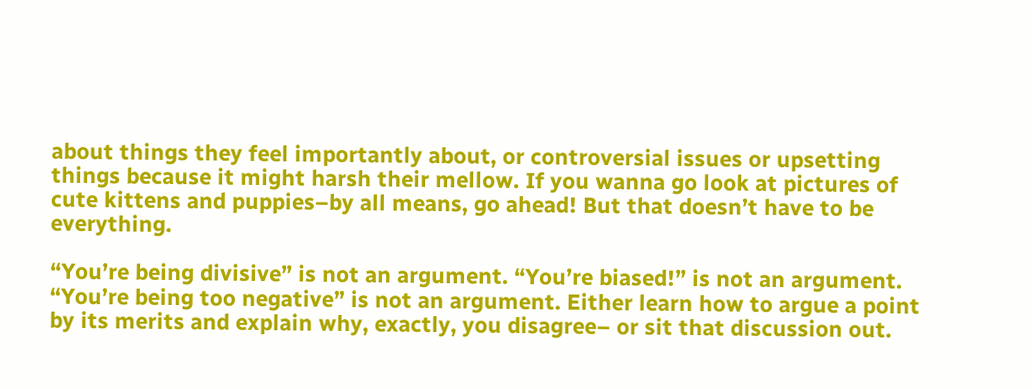about things they feel importantly about, or controversial issues or upsetting things because it might harsh their mellow. If you wanna go look at pictures of cute kittens and puppies–by all means, go ahead! But that doesn’t have to be everything.

“You’re being divisive” is not an argument. “You’re biased!” is not an argument. “You’re being too negative” is not an argument. Either learn how to argue a point by its merits and explain why, exactly, you disagree– or sit that discussion out.